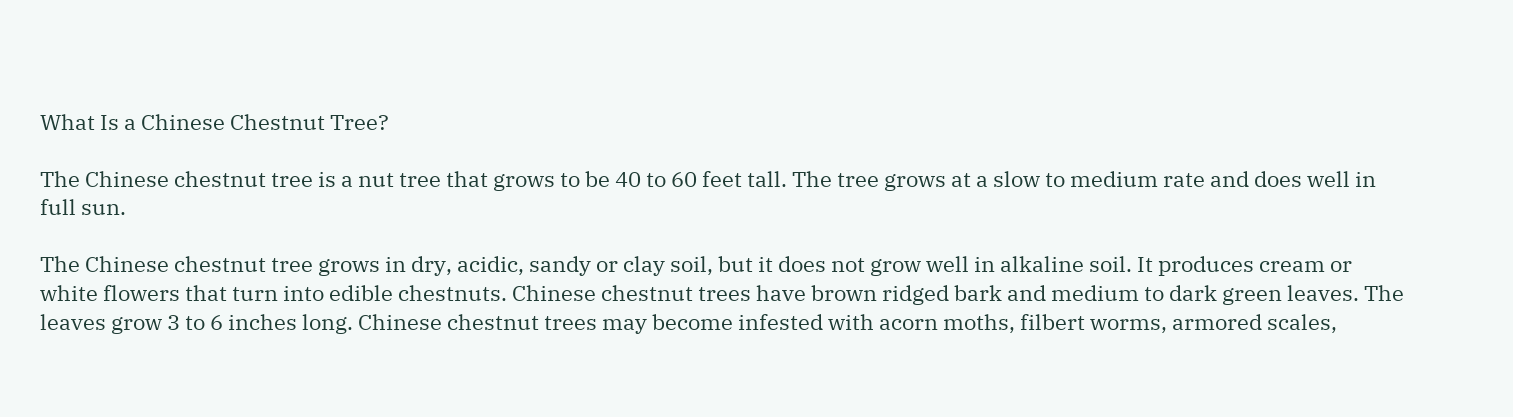What Is a Chinese Chestnut Tree?

The Chinese chestnut tree is a nut tree that grows to be 40 to 60 feet tall. The tree grows at a slow to medium rate and does well in full sun.

The Chinese chestnut tree grows in dry, acidic, sandy or clay soil, but it does not grow well in alkaline soil. It produces cream or white flowers that turn into edible chestnuts. Chinese chestnut trees have brown ridged bark and medium to dark green leaves. The leaves grow 3 to 6 inches long. Chinese chestnut trees may become infested with acorn moths, filbert worms, armored scales,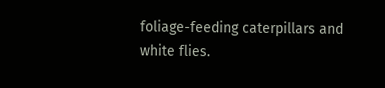foliage-feeding caterpillars and white flies.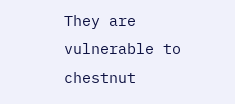They are vulnerable to chestnut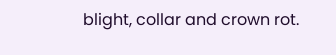blight, collar and crown rot.